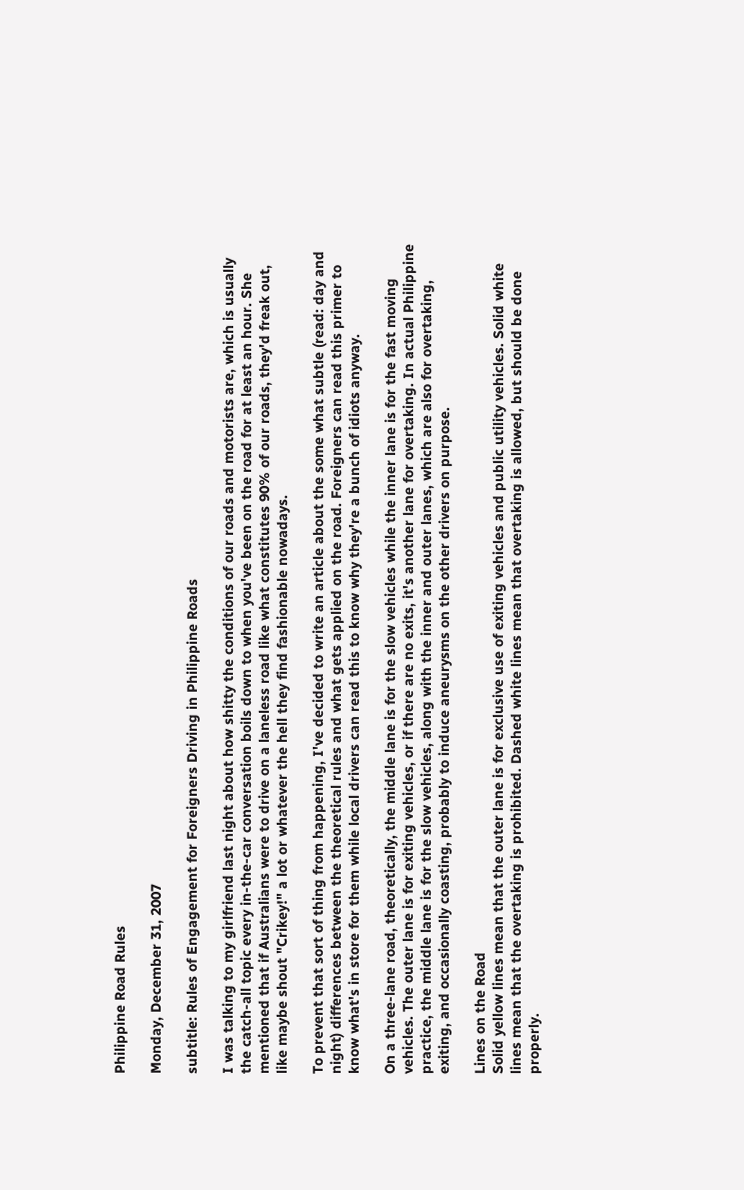Philippine Road Rules

Monday, December 31, 2007

subtitle: Rules of Engagement for Foreigners Driving in Philippine Roads

I was talking to my girlfriend last night about how shitty the conditions of our roads and motorists are, which is usually the catch-all topic every in-the-car conversation boils down to when you've been on the road for at least an hour. She mentioned that if Australians were to drive on a laneless road like what constitutes 90% of our roads, they'd freak out, like maybe shout "Crikey!" a lot or whatever the hell they find fashionable nowadays.

To prevent that sort of thing from happening, I've decided to write an article about the some what subtle (read: day and night) differences between the theoretical rules and what gets applied on the road. Foreigners can read this primer to know what's in store for them while local drivers can read this to know why they're a bunch of idiots anyway.

On a three-lane road, theoretically, the middle lane is for the slow vehicles while the inner lane is for the fast moving vehicles. The outer lane is for exiting vehicles, or if there are no exits, it's another lane for overtaking. In actual Philippine practice, the middle lane is for the slow vehicles, along with the inner and outer lanes, which are also for overtaking, exiting, and occasionally coasting, probably to induce aneurysms on the other drivers on purpose.

Lines on the Road
Solid yellow lines mean that the outer lane is for exclusive use of exiting vehicles and public utility vehicles. Solid white lines mean that the overtaking is prohibited. Dashed white lines mean that overtaking is allowed, but should be done properly.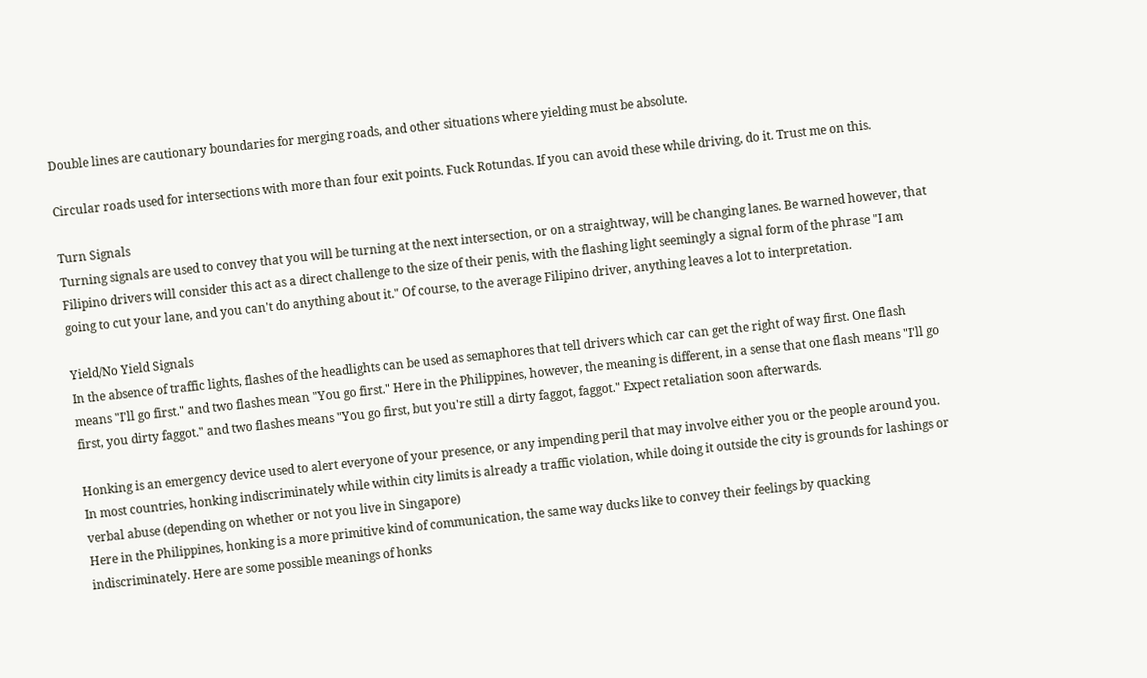Double lines are cautionary boundaries for merging roads, and other situations where yielding must be absolute.

Circular roads used for intersections with more than four exit points. Fuck Rotundas. If you can avoid these while driving, do it. Trust me on this.

Turn Signals
Turning signals are used to convey that you will be turning at the next intersection, or on a straightway, will be changing lanes. Be warned however, that Filipino drivers will consider this act as a direct challenge to the size of their penis, with the flashing light seemingly a signal form of the phrase "I am going to cut your lane, and you can't do anything about it." Of course, to the average Filipino driver, anything leaves a lot to interpretation.

Yield/No Yield Signals
In the absence of traffic lights, flashes of the headlights can be used as semaphores that tell drivers which car can get the right of way first. One flash means "I'll go first." and two flashes mean "You go first." Here in the Philippines, however, the meaning is different, in a sense that one flash means "I'll go first, you dirty faggot." and two flashes means "You go first, but you're still a dirty faggot, faggot." Expect retaliation soon afterwards.

Honking is an emergency device used to alert everyone of your presence, or any impending peril that may involve either you or the people around you. In most countries, honking indiscriminately while within city limits is already a traffic violation, while doing it outside the city is grounds for lashings or verbal abuse (depending on whether or not you live in Singapore)
Here in the Philippines, honking is a more primitive kind of communication, the same way ducks like to convey their feelings by quacking indiscriminately. Here are some possible meanings of honks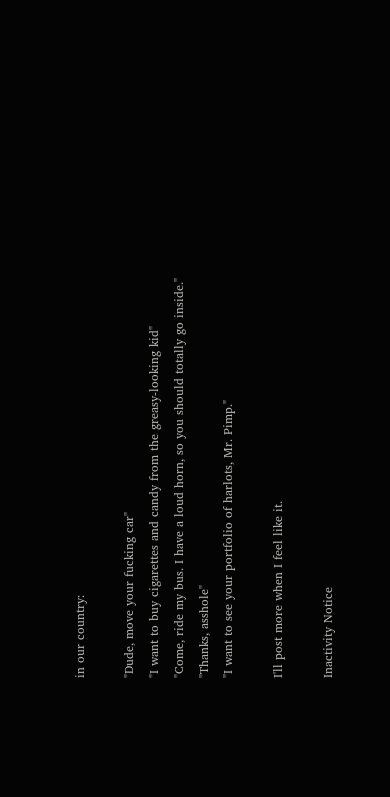in our country:

"Dude, move your fucking car"
"I want to buy cigarettes and candy from the greasy-looking kid"
"Come, ride my bus. I have a loud horn, so you should totally go inside."
"Thanks, asshole"
"I want to see your portfolio of harlots, Mr. Pimp."

I'll post more when I feel like it.

Inactivity Notice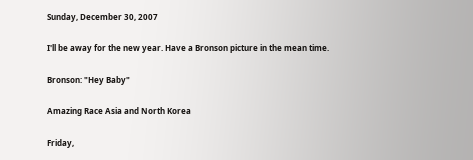Sunday, December 30, 2007

I'll be away for the new year. Have a Bronson picture in the mean time.

Bronson: "Hey Baby"

Amazing Race Asia and North Korea

Friday,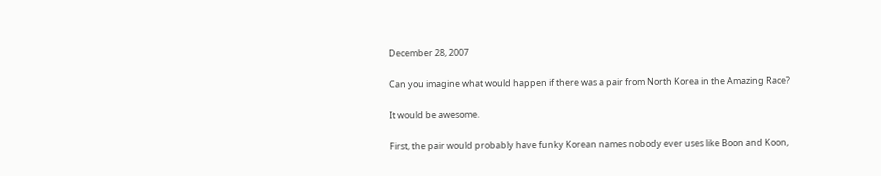December 28, 2007

Can you imagine what would happen if there was a pair from North Korea in the Amazing Race?

It would be awesome.

First, the pair would probably have funky Korean names nobody ever uses like Boon and Koon,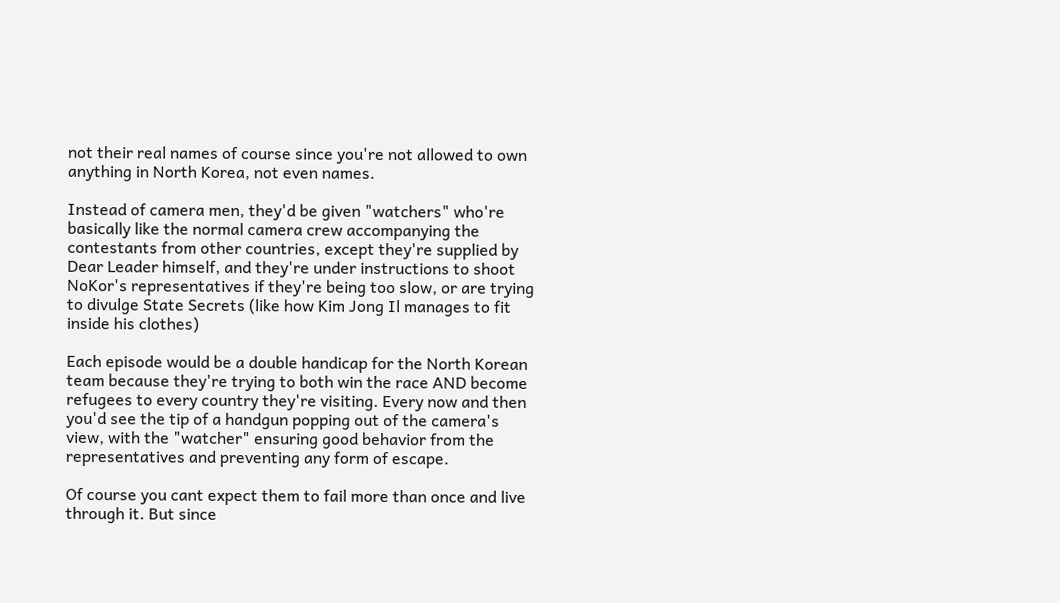not their real names of course since you're not allowed to own anything in North Korea, not even names.

Instead of camera men, they'd be given "watchers" who're basically like the normal camera crew accompanying the contestants from other countries, except they're supplied by Dear Leader himself, and they're under instructions to shoot NoKor's representatives if they're being too slow, or are trying to divulge State Secrets (like how Kim Jong Il manages to fit inside his clothes)

Each episode would be a double handicap for the North Korean team because they're trying to both win the race AND become refugees to every country they're visiting. Every now and then you'd see the tip of a handgun popping out of the camera's view, with the "watcher" ensuring good behavior from the representatives and preventing any form of escape.

Of course you cant expect them to fail more than once and live through it. But since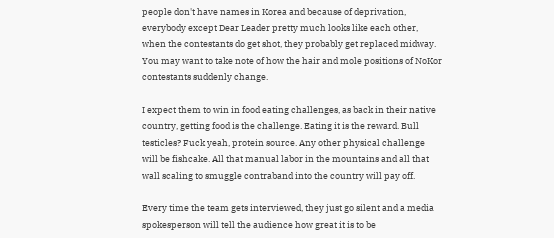people don't have names in Korea and because of deprivation, everybody except Dear Leader pretty much looks like each other, when the contestants do get shot, they probably get replaced midway. You may want to take note of how the hair and mole positions of NoKor contestants suddenly change.

I expect them to win in food eating challenges, as back in their native country, getting food is the challenge. Eating it is the reward. Bull testicles? Fuck yeah, protein source. Any other physical challenge will be fishcake. All that manual labor in the mountains and all that wall scaling to smuggle contraband into the country will pay off.

Every time the team gets interviewed, they just go silent and a media spokesperson will tell the audience how great it is to be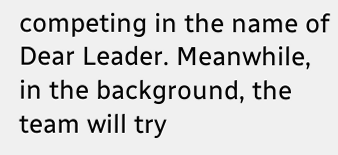competing in the name of Dear Leader. Meanwhile, in the background, the team will try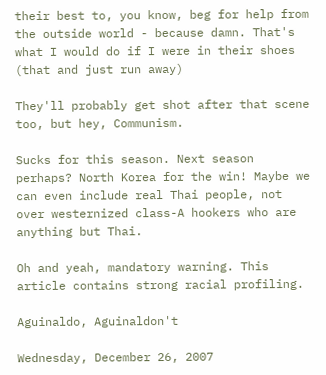their best to, you know, beg for help from the outside world - because damn. That's what I would do if I were in their shoes (that and just run away)

They'll probably get shot after that scene too, but hey, Communism.

Sucks for this season. Next season perhaps? North Korea for the win! Maybe we can even include real Thai people, not over westernized class-A hookers who are anything but Thai.

Oh and yeah, mandatory warning. This article contains strong racial profiling.

Aguinaldo, Aguinaldon't

Wednesday, December 26, 2007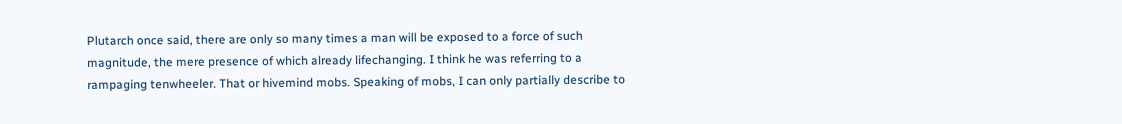Plutarch once said, there are only so many times a man will be exposed to a force of such magnitude, the mere presence of which already lifechanging. I think he was referring to a rampaging tenwheeler. That or hivemind mobs. Speaking of mobs, I can only partially describe to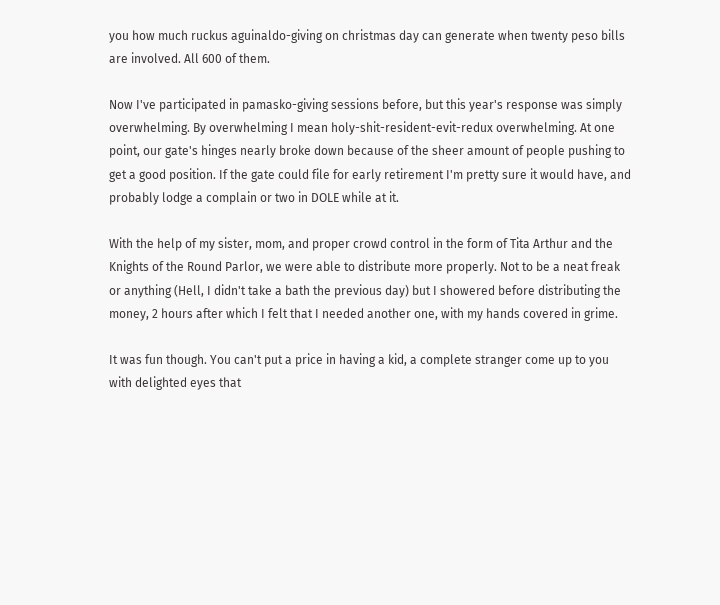you how much ruckus aguinaldo-giving on christmas day can generate when twenty peso bills are involved. All 600 of them.

Now I've participated in pamasko-giving sessions before, but this year's response was simply overwhelming. By overwhelming I mean holy-shit-resident-evit-redux overwhelming. At one point, our gate's hinges nearly broke down because of the sheer amount of people pushing to get a good position. If the gate could file for early retirement I'm pretty sure it would have, and probably lodge a complain or two in DOLE while at it.

With the help of my sister, mom, and proper crowd control in the form of Tita Arthur and the Knights of the Round Parlor, we were able to distribute more properly. Not to be a neat freak or anything (Hell, I didn't take a bath the previous day) but I showered before distributing the money, 2 hours after which I felt that I needed another one, with my hands covered in grime.

It was fun though. You can't put a price in having a kid, a complete stranger come up to you with delighted eyes that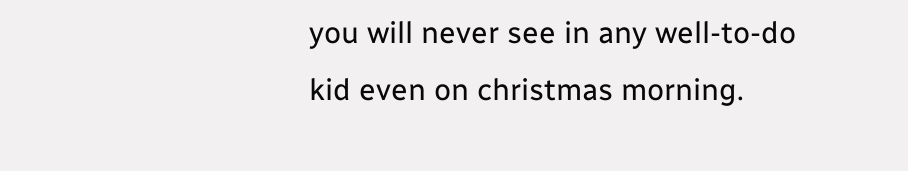you will never see in any well-to-do kid even on christmas morning.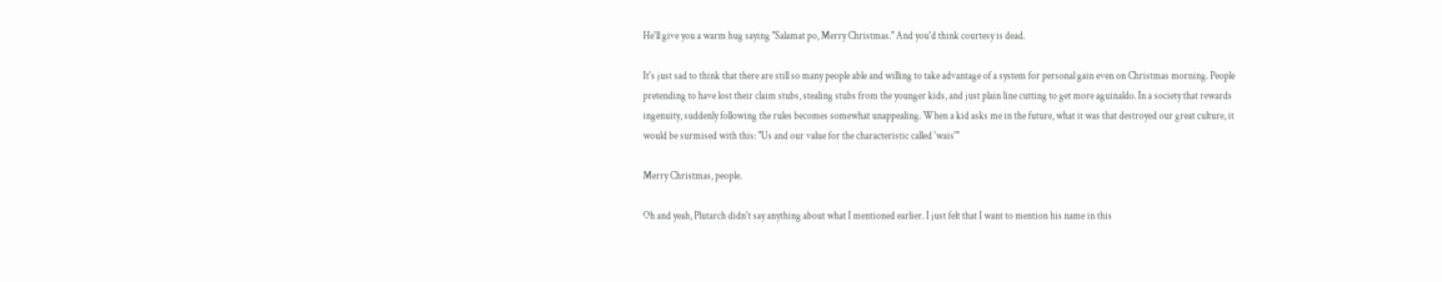He'll give you a warm hug saying "Salamat po, Merry Christmas." And you'd think courtesy is dead.

It's just sad to think that there are still so many people able and willing to take advantage of a system for personal gain even on Christmas morning. People pretending to have lost their claim stubs, stealing stubs from the younger kids, and just plain line cutting to get more aguinaldo. In a society that rewards ingenuity, suddenly following the rules becomes somewhat unappealing. When a kid asks me in the future, what it was that destroyed our great culture, it would be surmised with this: "Us and our value for the characteristic called 'wais'"

Merry Christmas, people.

Oh and yeah, Plutarch didn't say anything about what I mentioned earlier. I just felt that I want to mention his name in this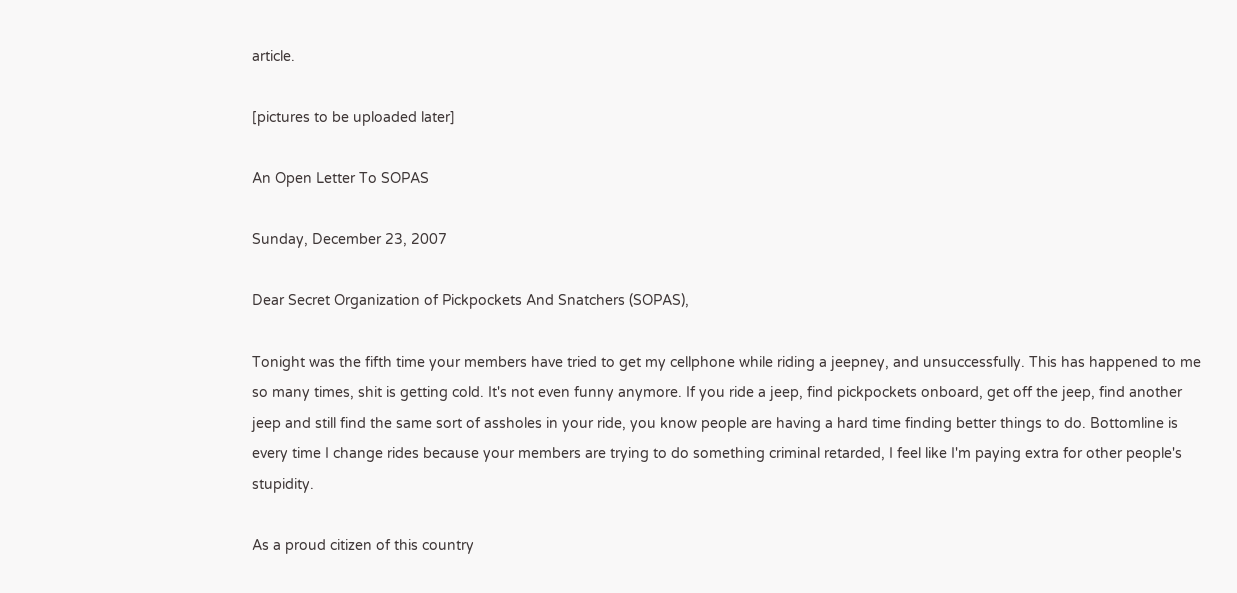article.

[pictures to be uploaded later]

An Open Letter To SOPAS

Sunday, December 23, 2007

Dear Secret Organization of Pickpockets And Snatchers (SOPAS),

Tonight was the fifth time your members have tried to get my cellphone while riding a jeepney, and unsuccessfully. This has happened to me so many times, shit is getting cold. It's not even funny anymore. If you ride a jeep, find pickpockets onboard, get off the jeep, find another jeep and still find the same sort of assholes in your ride, you know people are having a hard time finding better things to do. Bottomline is every time I change rides because your members are trying to do something criminal retarded, I feel like I'm paying extra for other people's stupidity.

As a proud citizen of this country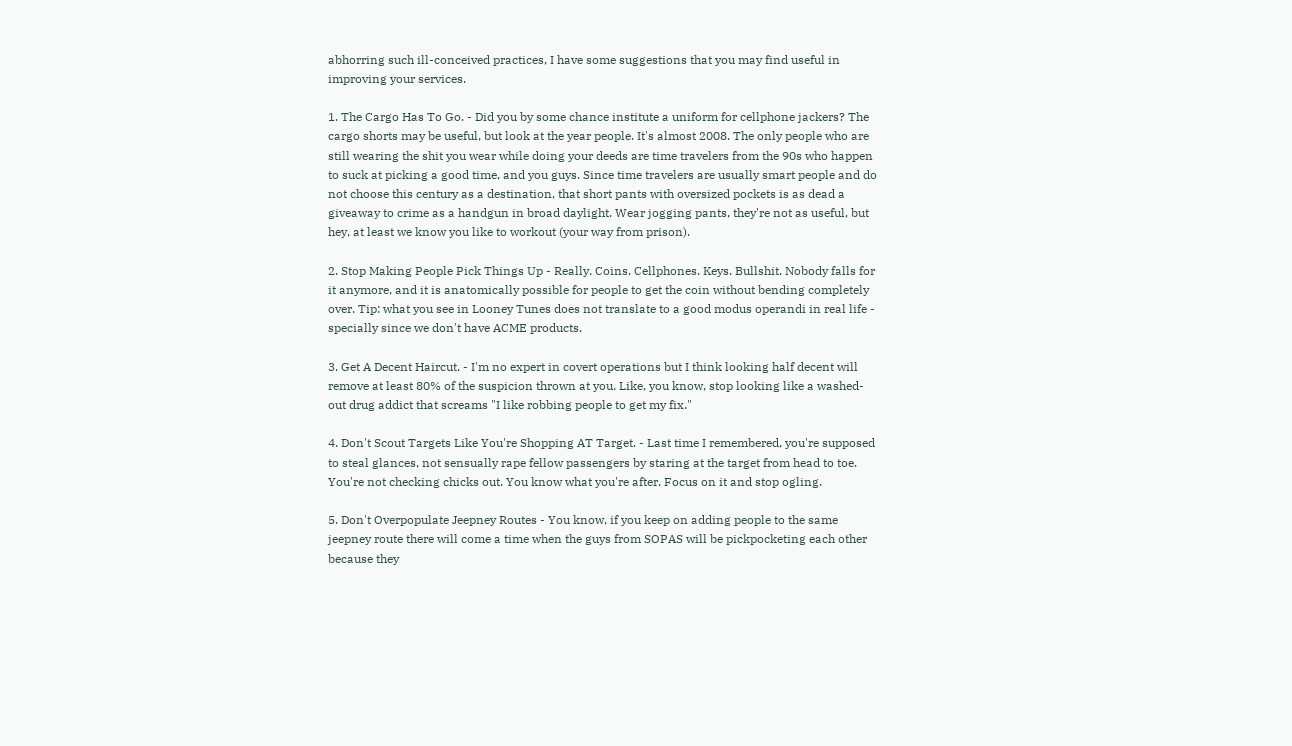abhorring such ill-conceived practices, I have some suggestions that you may find useful in improving your services.

1. The Cargo Has To Go. - Did you by some chance institute a uniform for cellphone jackers? The cargo shorts may be useful, but look at the year people. It's almost 2008. The only people who are still wearing the shit you wear while doing your deeds are time travelers from the 90s who happen to suck at picking a good time, and you guys. Since time travelers are usually smart people and do not choose this century as a destination, that short pants with oversized pockets is as dead a giveaway to crime as a handgun in broad daylight. Wear jogging pants, they're not as useful, but hey, at least we know you like to workout (your way from prison).

2. Stop Making People Pick Things Up - Really. Coins. Cellphones. Keys. Bullshit. Nobody falls for it anymore, and it is anatomically possible for people to get the coin without bending completely over. Tip: what you see in Looney Tunes does not translate to a good modus operandi in real life - specially since we don't have ACME products.

3. Get A Decent Haircut. - I'm no expert in covert operations but I think looking half decent will remove at least 80% of the suspicion thrown at you. Like, you know, stop looking like a washed-out drug addict that screams "I like robbing people to get my fix."

4. Don't Scout Targets Like You're Shopping AT Target. - Last time I remembered, you're supposed to steal glances, not sensually rape fellow passengers by staring at the target from head to toe. You're not checking chicks out. You know what you're after. Focus on it and stop ogling.

5. Don't Overpopulate Jeepney Routes - You know, if you keep on adding people to the same jeepney route there will come a time when the guys from SOPAS will be pickpocketing each other because they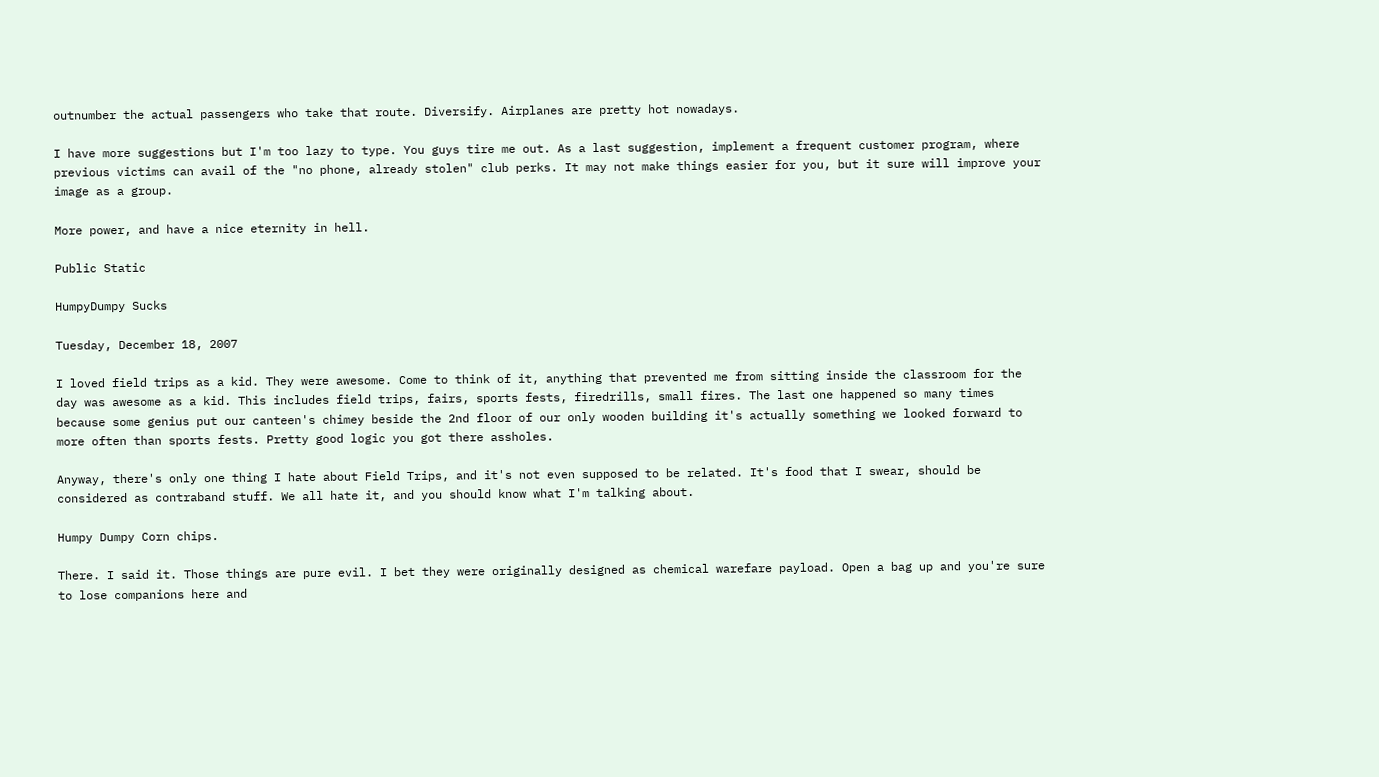outnumber the actual passengers who take that route. Diversify. Airplanes are pretty hot nowadays.

I have more suggestions but I'm too lazy to type. You guys tire me out. As a last suggestion, implement a frequent customer program, where previous victims can avail of the "no phone, already stolen" club perks. It may not make things easier for you, but it sure will improve your image as a group.

More power, and have a nice eternity in hell.

Public Static

HumpyDumpy Sucks

Tuesday, December 18, 2007

I loved field trips as a kid. They were awesome. Come to think of it, anything that prevented me from sitting inside the classroom for the day was awesome as a kid. This includes field trips, fairs, sports fests, firedrills, small fires. The last one happened so many times because some genius put our canteen's chimey beside the 2nd floor of our only wooden building it's actually something we looked forward to more often than sports fests. Pretty good logic you got there assholes.

Anyway, there's only one thing I hate about Field Trips, and it's not even supposed to be related. It's food that I swear, should be considered as contraband stuff. We all hate it, and you should know what I'm talking about.

Humpy Dumpy Corn chips.

There. I said it. Those things are pure evil. I bet they were originally designed as chemical warefare payload. Open a bag up and you're sure to lose companions here and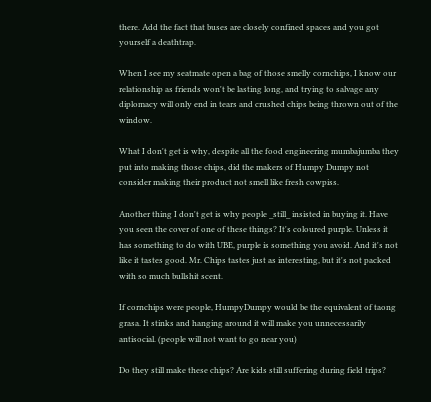there. Add the fact that buses are closely confined spaces and you got yourself a deathtrap.

When I see my seatmate open a bag of those smelly cornchips, I know our relationship as friends won't be lasting long, and trying to salvage any diplomacy will only end in tears and crushed chips being thrown out of the window.

What I don't get is why, despite all the food engineering mumbajumba they put into making those chips, did the makers of Humpy Dumpy not consider making their product not smell like fresh cowpiss.

Another thing I don't get is why people _still_ insisted in buying it. Have you seen the cover of one of these things? It's coloured purple. Unless it has something to do with UBE, purple is something you avoid. And it's not like it tastes good. Mr. Chips tastes just as interesting, but it's not packed with so much bullshit scent.

If cornchips were people, HumpyDumpy would be the equivalent of taong grasa. It stinks and hanging around it will make you unnecessarily antisocial. (people will not want to go near you)

Do they still make these chips? Are kids still suffering during field trips?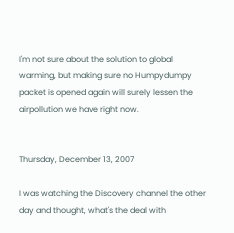I'm not sure about the solution to global warming, but making sure no Humpydumpy packet is opened again will surely lessen the airpollution we have right now.


Thursday, December 13, 2007

I was watching the Discovery channel the other day and thought, what's the deal with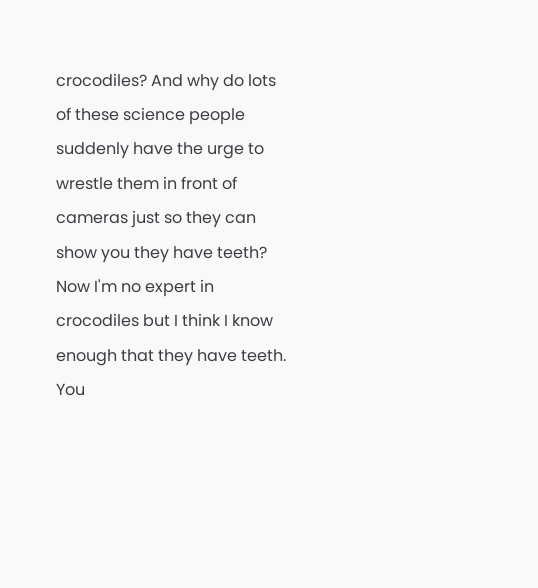crocodiles? And why do lots of these science people suddenly have the urge to wrestle them in front of cameras just so they can show you they have teeth? Now I'm no expert in crocodiles but I think I know enough that they have teeth. You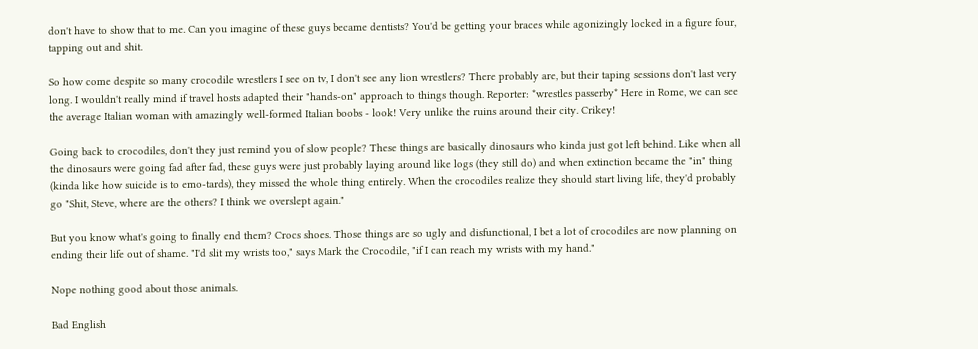don't have to show that to me. Can you imagine of these guys became dentists? You'd be getting your braces while agonizingly locked in a figure four, tapping out and shit.

So how come despite so many crocodile wrestlers I see on tv, I don't see any lion wrestlers? There probably are, but their taping sessions don't last very long. I wouldn't really mind if travel hosts adapted their "hands-on" approach to things though. Reporter: *wrestles passerby* Here in Rome, we can see the average Italian woman with amazingly well-formed Italian boobs - look! Very unlike the ruins around their city. Crikey!

Going back to crocodiles, don't they just remind you of slow people? These things are basically dinosaurs who kinda just got left behind. Like when all the dinosaurs were going fad after fad, these guys were just probably laying around like logs (they still do) and when extinction became the "in" thing (kinda like how suicide is to emo-tards), they missed the whole thing entirely. When the crocodiles realize they should start living life, they'd probably go "Shit, Steve, where are the others? I think we overslept again."

But you know what's going to finally end them? Crocs shoes. Those things are so ugly and disfunctional, I bet a lot of crocodiles are now planning on ending their life out of shame. "I'd slit my wrists too," says Mark the Crocodile, "if I can reach my wrists with my hand."

Nope nothing good about those animals.

Bad English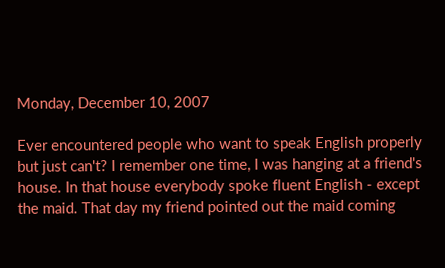Monday, December 10, 2007

Ever encountered people who want to speak English properly but just can't? I remember one time, I was hanging at a friend's house. In that house everybody spoke fluent English - except the maid. That day my friend pointed out the maid coming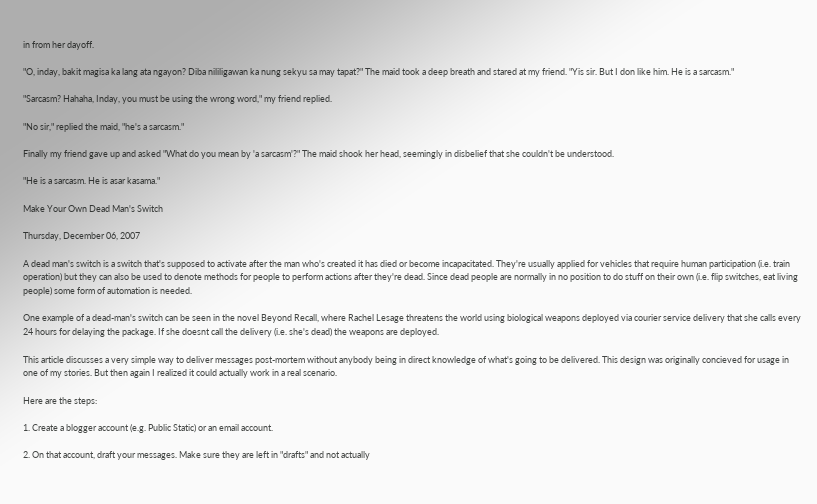in from her dayoff.

"O, inday, bakit magisa ka lang ata ngayon? Diba nililigawan ka nung sekyu sa may tapat?" The maid took a deep breath and stared at my friend. "Yis sir. But I don like him. He is a sarcasm."

"Sarcasm? Hahaha, Inday, you must be using the wrong word," my friend replied.

"No sir," replied the maid, "he's a sarcasm."

Finally my friend gave up and asked "What do you mean by 'a sarcasm'?" The maid shook her head, seemingly in disbelief that she couldn't be understood.

"He is a sarcasm. He is asar kasama."

Make Your Own Dead Man's Switch

Thursday, December 06, 2007

A dead man's switch is a switch that's supposed to activate after the man who's created it has died or become incapacitated. They're usually applied for vehicles that require human participation (i.e. train operation) but they can also be used to denote methods for people to perform actions after they're dead. Since dead people are normally in no position to do stuff on their own (i.e. flip switches, eat living people) some form of automation is needed.

One example of a dead-man's switch can be seen in the novel Beyond Recall, where Rachel Lesage threatens the world using biological weapons deployed via courier service delivery that she calls every 24 hours for delaying the package. If she doesnt call the delivery (i.e. she's dead) the weapons are deployed.

This article discusses a very simple way to deliver messages post-mortem without anybody being in direct knowledge of what's going to be delivered. This design was originally concieved for usage in one of my stories. But then again I realized it could actually work in a real scenario.

Here are the steps:

1. Create a blogger account (e.g. Public Static) or an email account.

2. On that account, draft your messages. Make sure they are left in "drafts" and not actually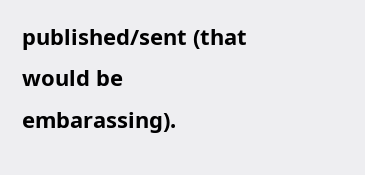published/sent (that would be embarassing).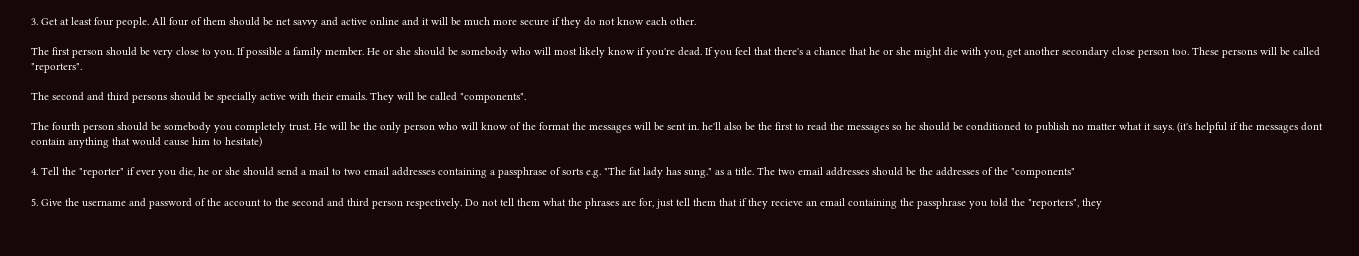3. Get at least four people. All four of them should be net savvy and active online and it will be much more secure if they do not know each other.

The first person should be very close to you. If possible a family member. He or she should be somebody who will most likely know if you're dead. If you feel that there's a chance that he or she might die with you, get another secondary close person too. These persons will be called "reporters".

The second and third persons should be specially active with their emails. They will be called "components".

The fourth person should be somebody you completely trust. He will be the only person who will know of the format the messages will be sent in. he'll also be the first to read the messages so he should be conditioned to publish no matter what it says. (it's helpful if the messages dont contain anything that would cause him to hesitate)

4. Tell the "reporter" if ever you die, he or she should send a mail to two email addresses containing a passphrase of sorts e.g. "The fat lady has sung." as a title. The two email addresses should be the addresses of the "components"

5. Give the username and password of the account to the second and third person respectively. Do not tell them what the phrases are for, just tell them that if they recieve an email containing the passphrase you told the "reporters", they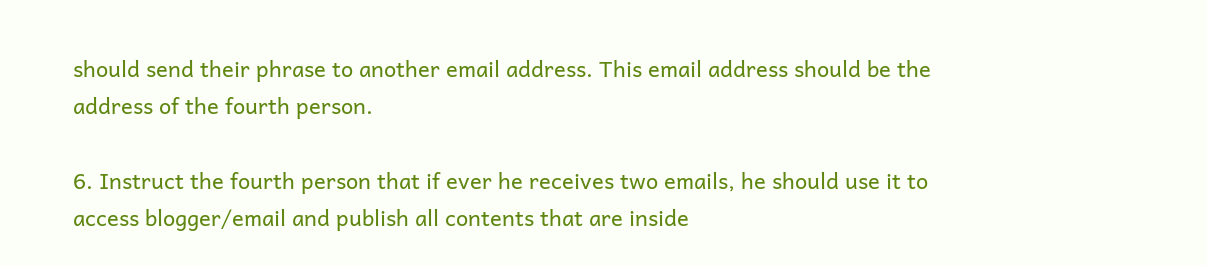should send their phrase to another email address. This email address should be the address of the fourth person.

6. Instruct the fourth person that if ever he receives two emails, he should use it to access blogger/email and publish all contents that are inside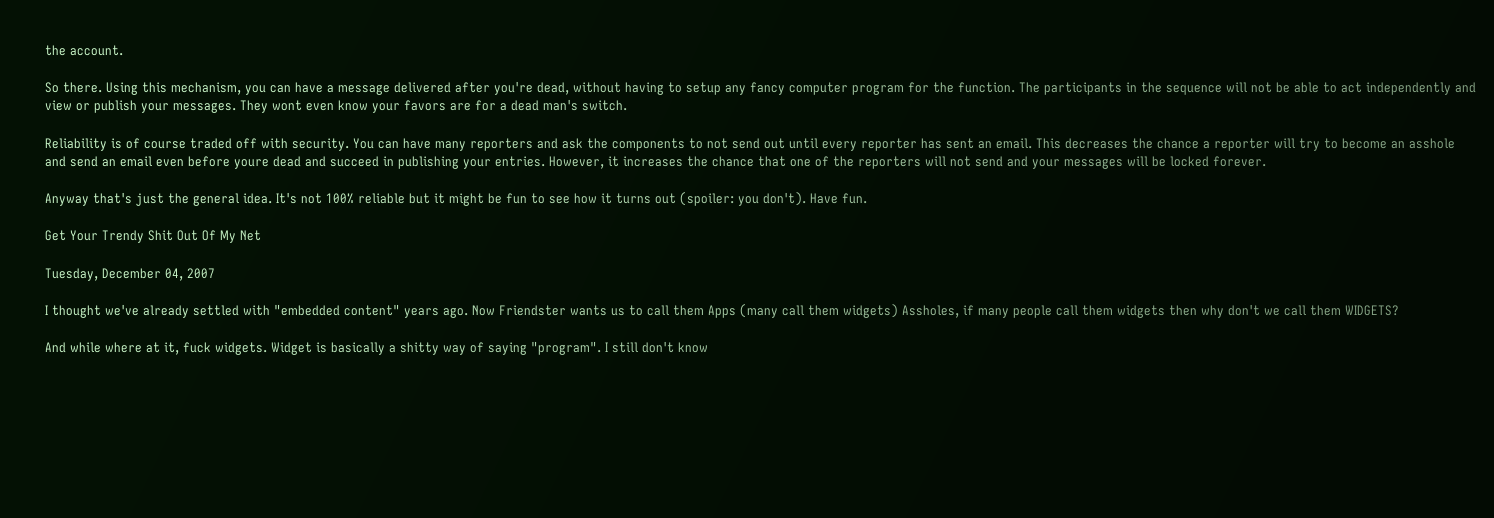the account.

So there. Using this mechanism, you can have a message delivered after you're dead, without having to setup any fancy computer program for the function. The participants in the sequence will not be able to act independently and view or publish your messages. They wont even know your favors are for a dead man's switch.

Reliability is of course traded off with security. You can have many reporters and ask the components to not send out until every reporter has sent an email. This decreases the chance a reporter will try to become an asshole and send an email even before youre dead and succeed in publishing your entries. However, it increases the chance that one of the reporters will not send and your messages will be locked forever.

Anyway that's just the general idea. It's not 100% reliable but it might be fun to see how it turns out (spoiler: you don't). Have fun.

Get Your Trendy Shit Out Of My Net

Tuesday, December 04, 2007

I thought we've already settled with "embedded content" years ago. Now Friendster wants us to call them Apps (many call them widgets) Assholes, if many people call them widgets then why don't we call them WIDGETS?

And while where at it, fuck widgets. Widget is basically a shitty way of saying "program". I still don't know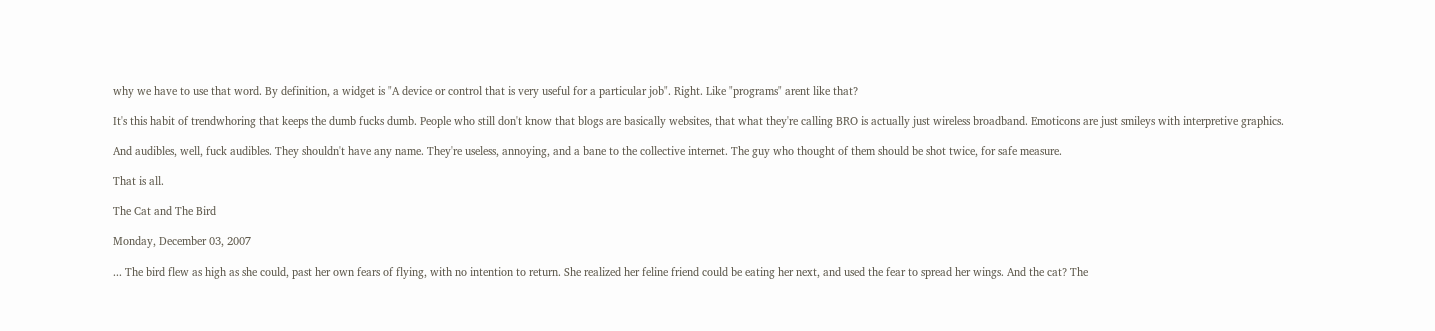why we have to use that word. By definition, a widget is "A device or control that is very useful for a particular job". Right. Like "programs" arent like that?

It's this habit of trendwhoring that keeps the dumb fucks dumb. People who still don't know that blogs are basically websites, that what they're calling BRO is actually just wireless broadband. Emoticons are just smileys with interpretive graphics.

And audibles, well, fuck audibles. They shouldn't have any name. They're useless, annoying, and a bane to the collective internet. The guy who thought of them should be shot twice, for safe measure.

That is all.

The Cat and The Bird

Monday, December 03, 2007

... The bird flew as high as she could, past her own fears of flying, with no intention to return. She realized her feline friend could be eating her next, and used the fear to spread her wings. And the cat? The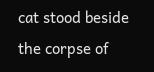cat stood beside the corpse of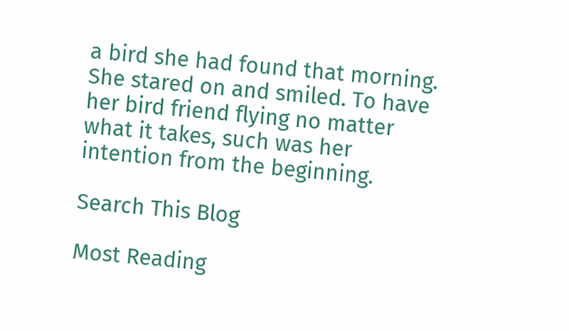a bird she had found that morning. She stared on and smiled. To have her bird friend flying no matter what it takes, such was her intention from the beginning.

Search This Blog

Most Reading